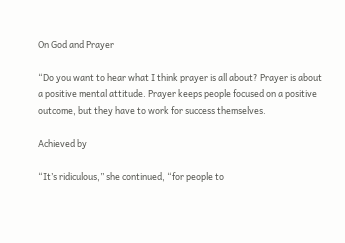On God and Prayer

“Do you want to hear what I think prayer is all about? Prayer is about a positive mental attitude. Prayer keeps people focused on a positive outcome, but they have to work for success themselves.

Achieved by

“It’s ridiculous,” she continued, “for people to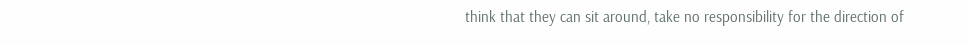think that they can sit around, take no responsibility for the direction of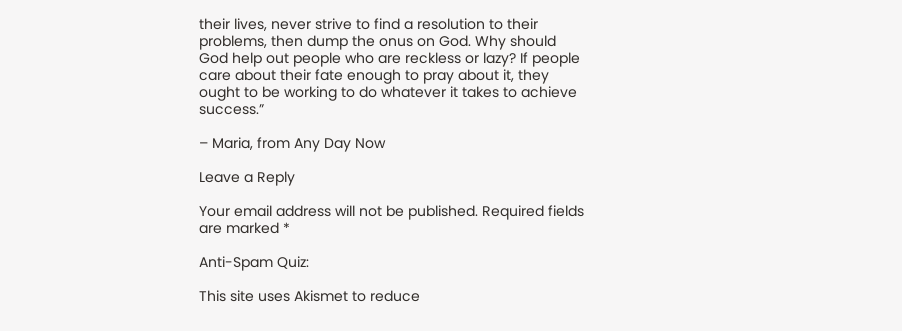their lives, never strive to find a resolution to their problems, then dump the onus on God. Why should God help out people who are reckless or lazy? If people care about their fate enough to pray about it, they ought to be working to do whatever it takes to achieve success.”

– Maria, from Any Day Now

Leave a Reply

Your email address will not be published. Required fields are marked *

Anti-Spam Quiz:

This site uses Akismet to reduce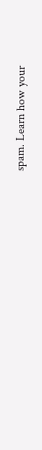spam. Learn how your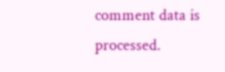comment data is processed.